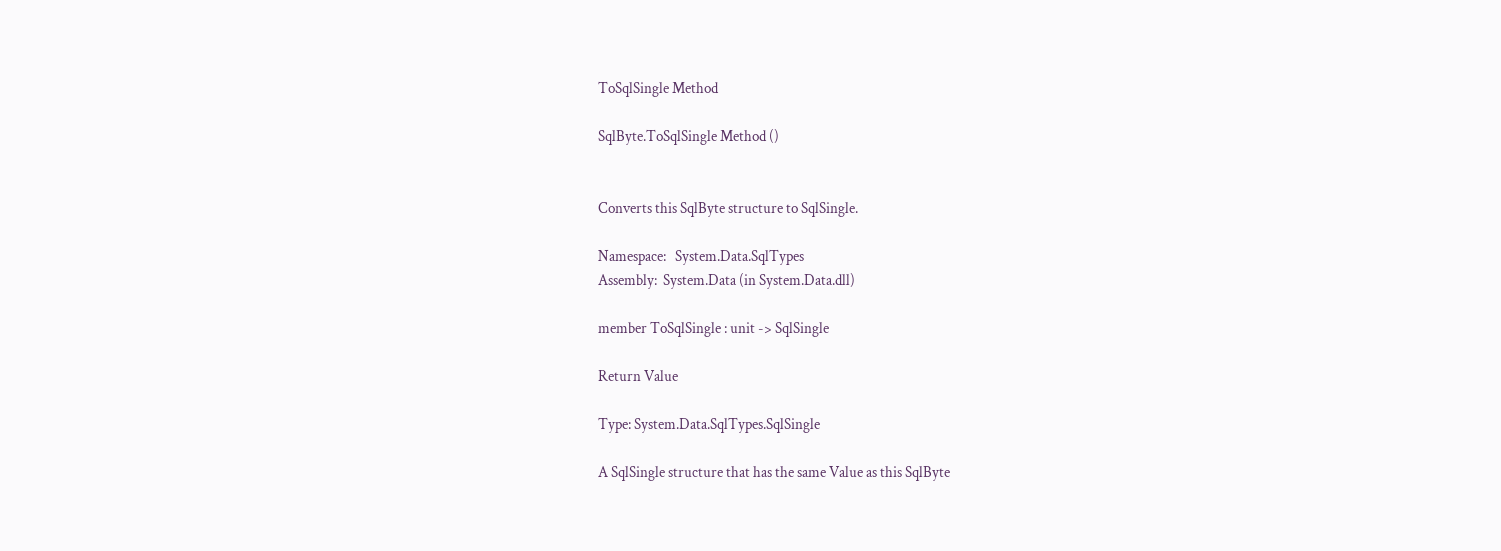ToSqlSingle Method

SqlByte.ToSqlSingle Method ()


Converts this SqlByte structure to SqlSingle.

Namespace:   System.Data.SqlTypes
Assembly:  System.Data (in System.Data.dll)

member ToSqlSingle : unit -> SqlSingle

Return Value

Type: System.Data.SqlTypes.SqlSingle

A SqlSingle structure that has the same Value as this SqlByte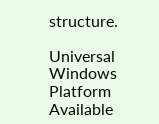structure.

Universal Windows Platform
Available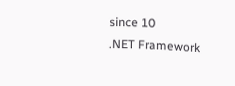since 10
.NET Framework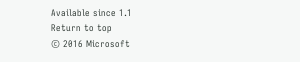Available since 1.1
Return to top
© 2016 Microsoft